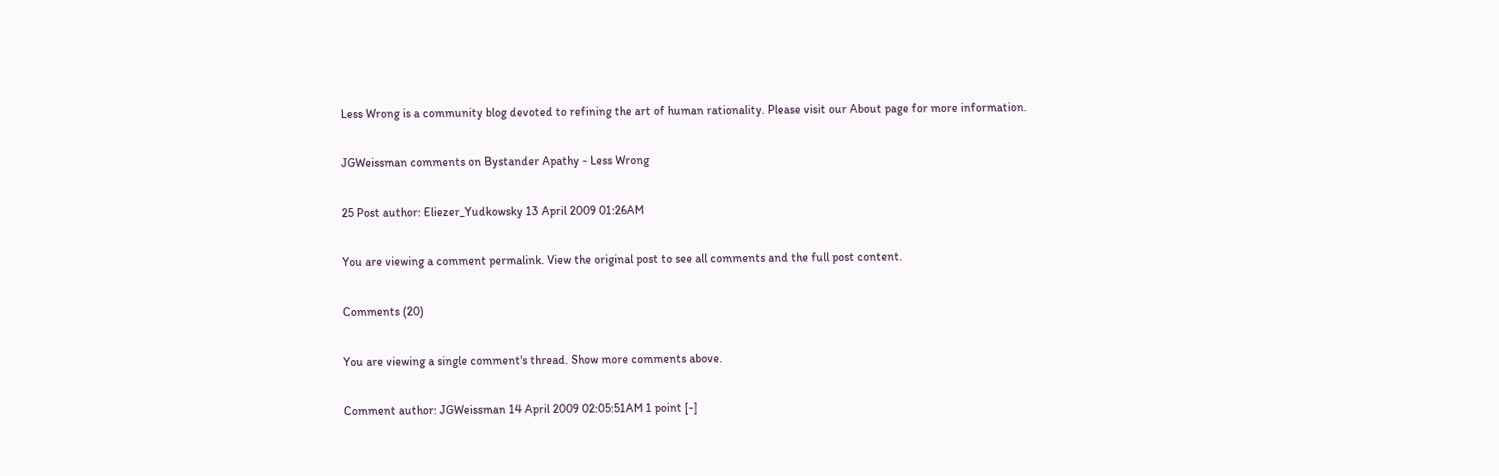Less Wrong is a community blog devoted to refining the art of human rationality. Please visit our About page for more information.

JGWeissman comments on Bystander Apathy - Less Wrong

25 Post author: Eliezer_Yudkowsky 13 April 2009 01:26AM

You are viewing a comment permalink. View the original post to see all comments and the full post content.

Comments (20)

You are viewing a single comment's thread. Show more comments above.

Comment author: JGWeissman 14 April 2009 02:05:51AM 1 point [-]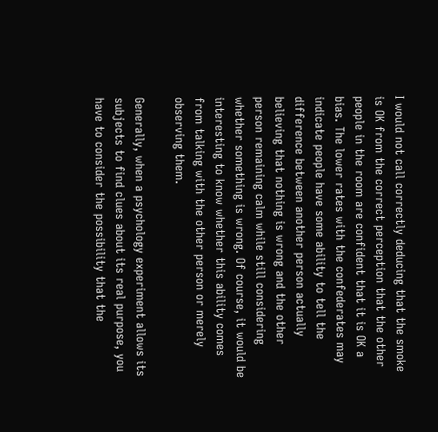I would not call correctly deducing that the smoke is OK from the correct perception that the other people in the room are confident that it is OK a bias. The lower rates with the confederates may indicate people have some ability to tell the difference between another person actually believing that nothing is wrong and the other person remaining calm while still considering whether something is wrong. Of course, it would be interesting to know whether this ability comes from talking with the other person or merely observing them.

Generally, when a psychology experiment allows its subjects to find clues about its real purpose, you have to consider the possibility that the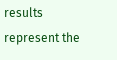results represent the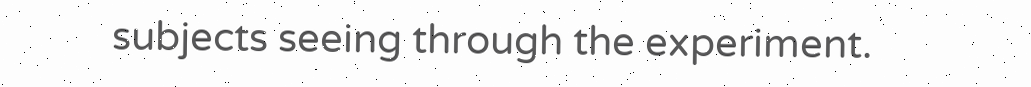subjects seeing through the experiment.